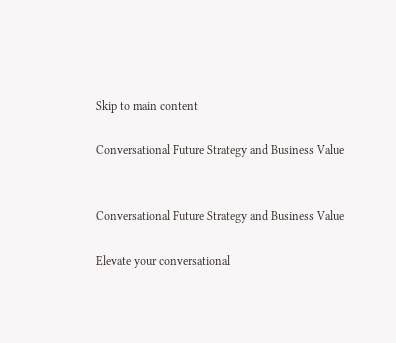Skip to main content

Conversational Future Strategy and Business Value


Conversational Future Strategy and Business Value

Elevate your conversational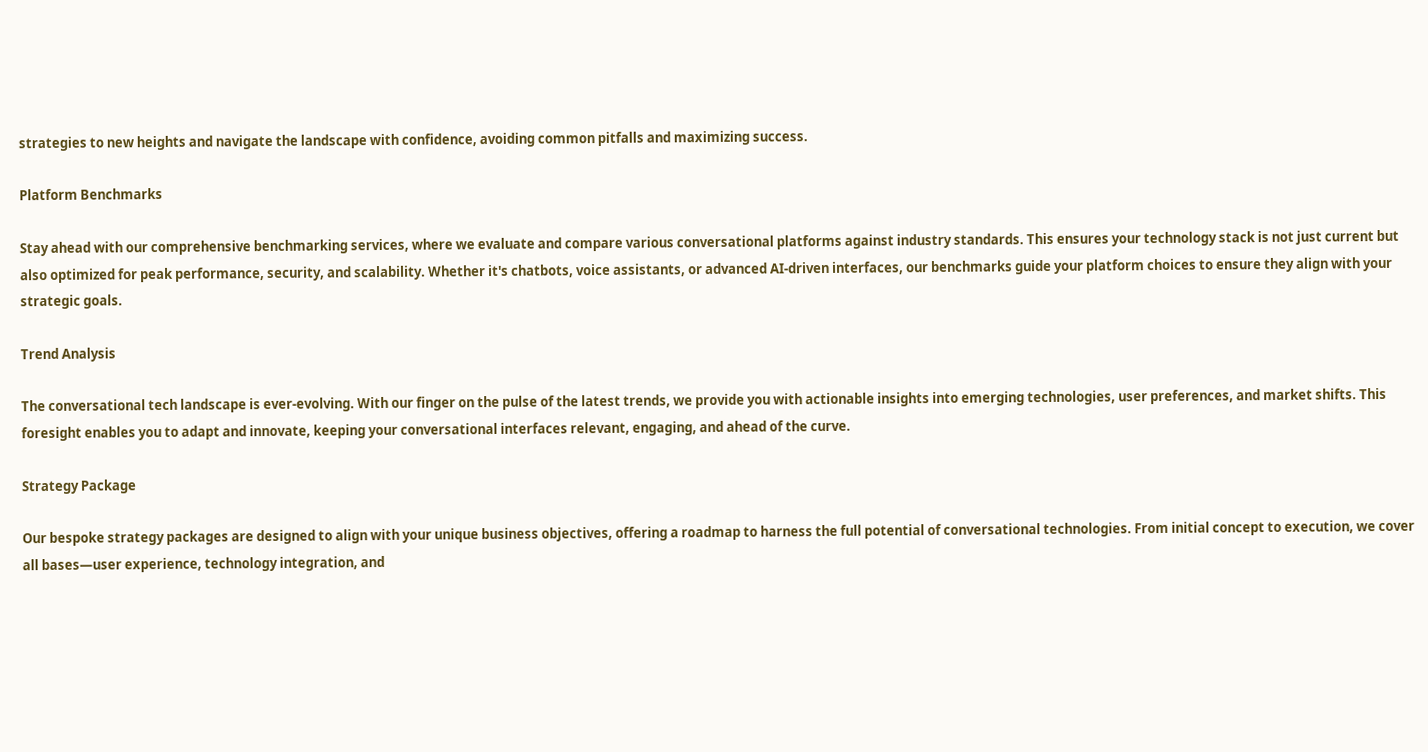strategies to new heights and navigate the landscape with confidence, avoiding common pitfalls and maximizing success.

Platform Benchmarks

Stay ahead with our comprehensive benchmarking services, where we evaluate and compare various conversational platforms against industry standards. This ensures your technology stack is not just current but also optimized for peak performance, security, and scalability. Whether it's chatbots, voice assistants, or advanced AI-driven interfaces, our benchmarks guide your platform choices to ensure they align with your strategic goals.

Trend Analysis

The conversational tech landscape is ever-evolving. With our finger on the pulse of the latest trends, we provide you with actionable insights into emerging technologies, user preferences, and market shifts. This foresight enables you to adapt and innovate, keeping your conversational interfaces relevant, engaging, and ahead of the curve.

Strategy Package

Our bespoke strategy packages are designed to align with your unique business objectives, offering a roadmap to harness the full potential of conversational technologies. From initial concept to execution, we cover all bases—user experience, technology integration, and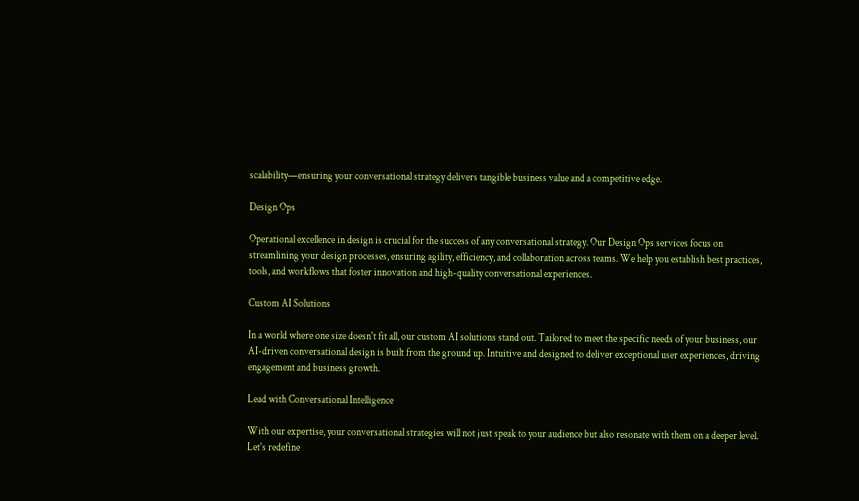scalability—ensuring your conversational strategy delivers tangible business value and a competitive edge.

Design Ops

Operational excellence in design is crucial for the success of any conversational strategy. Our Design Ops services focus on streamlining your design processes, ensuring agility, efficiency, and collaboration across teams. We help you establish best practices, tools, and workflows that foster innovation and high-quality conversational experiences.

Custom AI Solutions

In a world where one size doesn't fit all, our custom AI solutions stand out. Tailored to meet the specific needs of your business, our AI-driven conversational design is built from the ground up. Intuitive and designed to deliver exceptional user experiences, driving engagement and business growth.

Lead with Conversational Intelligence

With our expertise, your conversational strategies will not just speak to your audience but also resonate with them on a deeper level. Let's redefine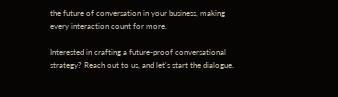the future of conversation in your business, making every interaction count for more.

Interested in crafting a future-proof conversational strategy? Reach out to us, and let's start the dialogue.